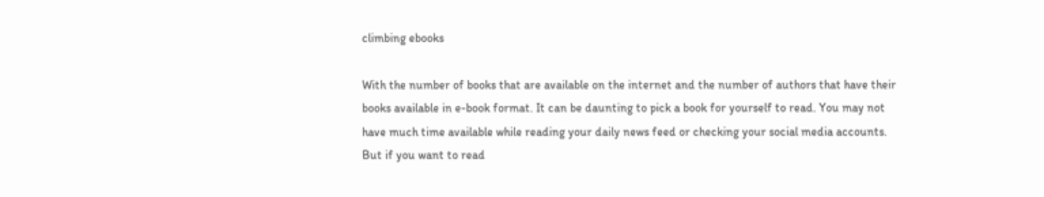climbing ebooks

With the number of books that are available on the internet and the number of authors that have their books available in e-book format. It can be daunting to pick a book for yourself to read. You may not have much time available while reading your daily news feed or checking your social media accounts. But if you want to read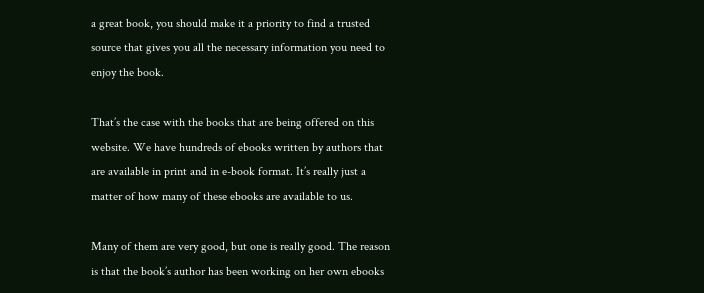a great book, you should make it a priority to find a trusted source that gives you all the necessary information you need to enjoy the book.

That’s the case with the books that are being offered on this website. We have hundreds of ebooks written by authors that are available in print and in e-book format. It’s really just a matter of how many of these ebooks are available to us.

Many of them are very good, but one is really good. The reason is that the book’s author has been working on her own ebooks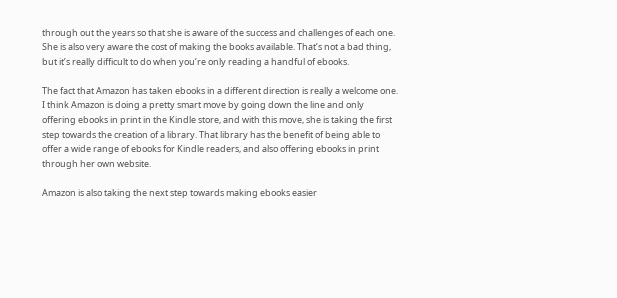through out the years so that she is aware of the success and challenges of each one. She is also very aware the cost of making the books available. That’s not a bad thing, but it’s really difficult to do when you’re only reading a handful of ebooks.

The fact that Amazon has taken ebooks in a different direction is really a welcome one. I think Amazon is doing a pretty smart move by going down the line and only offering ebooks in print in the Kindle store, and with this move, she is taking the first step towards the creation of a library. That library has the benefit of being able to offer a wide range of ebooks for Kindle readers, and also offering ebooks in print through her own website.

Amazon is also taking the next step towards making ebooks easier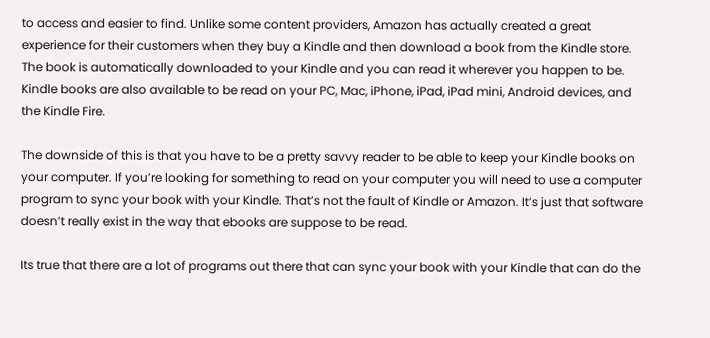to access and easier to find. Unlike some content providers, Amazon has actually created a great experience for their customers when they buy a Kindle and then download a book from the Kindle store. The book is automatically downloaded to your Kindle and you can read it wherever you happen to be. Kindle books are also available to be read on your PC, Mac, iPhone, iPad, iPad mini, Android devices, and the Kindle Fire.

The downside of this is that you have to be a pretty savvy reader to be able to keep your Kindle books on your computer. If you’re looking for something to read on your computer you will need to use a computer program to sync your book with your Kindle. That’s not the fault of Kindle or Amazon. It’s just that software doesn’t really exist in the way that ebooks are suppose to be read.

Its true that there are a lot of programs out there that can sync your book with your Kindle that can do the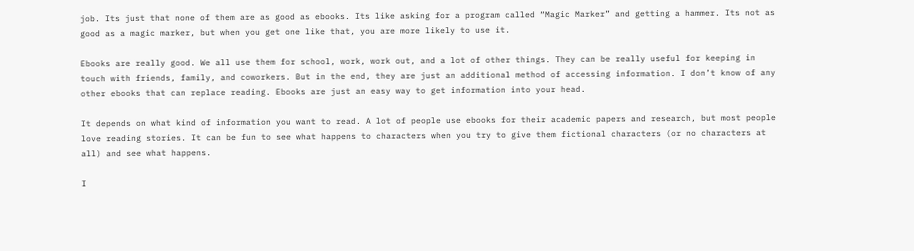job. Its just that none of them are as good as ebooks. Its like asking for a program called “Magic Marker” and getting a hammer. Its not as good as a magic marker, but when you get one like that, you are more likely to use it.

Ebooks are really good. We all use them for school, work, work out, and a lot of other things. They can be really useful for keeping in touch with friends, family, and coworkers. But in the end, they are just an additional method of accessing information. I don’t know of any other ebooks that can replace reading. Ebooks are just an easy way to get information into your head.

It depends on what kind of information you want to read. A lot of people use ebooks for their academic papers and research, but most people love reading stories. It can be fun to see what happens to characters when you try to give them fictional characters (or no characters at all) and see what happens.

I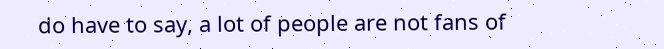do have to say, a lot of people are not fans of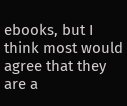ebooks, but I think most would agree that they are a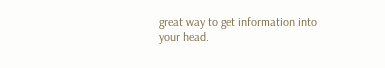great way to get information into your head.